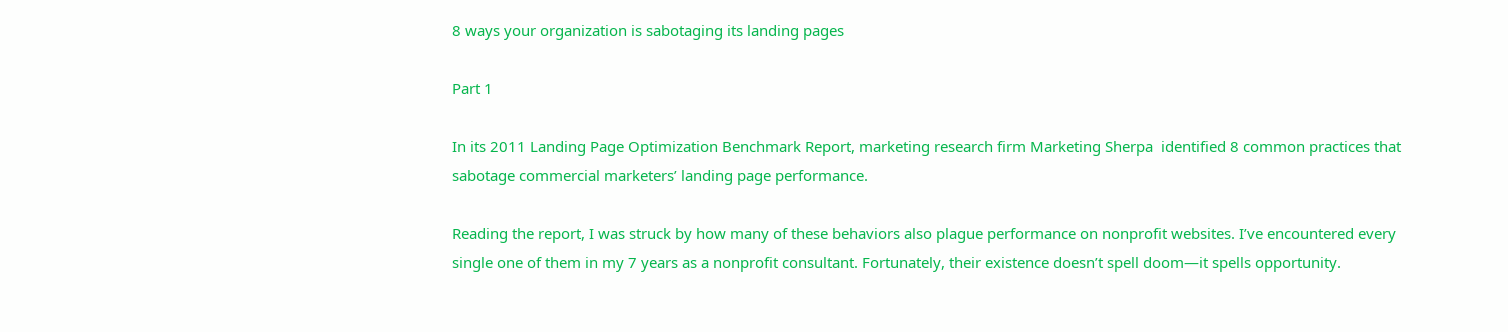8 ways your organization is sabotaging its landing pages

Part 1

In its 2011 Landing Page Optimization Benchmark Report, marketing research firm Marketing Sherpa  identified 8 common practices that sabotage commercial marketers’ landing page performance.

Reading the report, I was struck by how many of these behaviors also plague performance on nonprofit websites. I’ve encountered every single one of them in my 7 years as a nonprofit consultant. Fortunately, their existence doesn’t spell doom—it spells opportunity.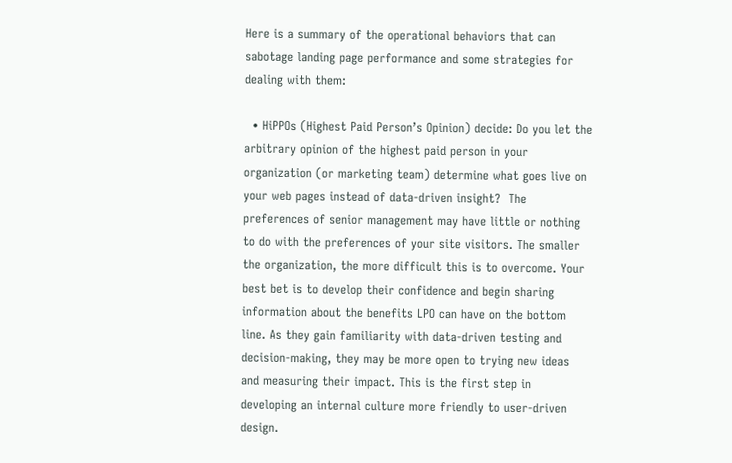Here is a summary of the operational behaviors that can sabotage landing page performance and some strategies for dealing with them:

  • HiPPOs (Highest Paid Person’s Opinion) decide: Do you let the arbitrary opinion of the highest paid person in your organization (or marketing team) determine what goes live on your web pages instead of data-driven insight?  The preferences of senior management may have little or nothing to do with the preferences of your site visitors. The smaller the organization, the more difficult this is to overcome. Your best bet is to develop their confidence and begin sharing information about the benefits LPO can have on the bottom line. As they gain familiarity with data-driven testing and decision-making, they may be more open to trying new ideas and measuring their impact. This is the first step in developing an internal culture more friendly to user-driven design.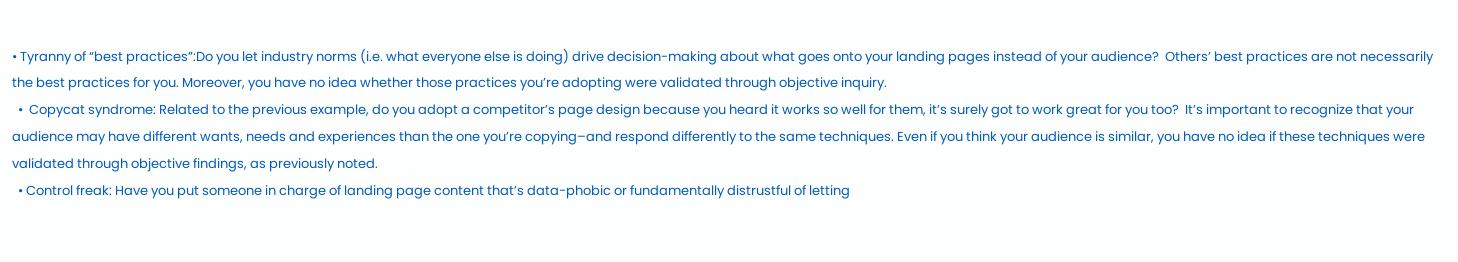• Tyranny of “best practices”:Do you let industry norms (i.e. what everyone else is doing) drive decision-making about what goes onto your landing pages instead of your audience?  Others’ best practices are not necessarily the best practices for you. Moreover, you have no idea whether those practices you’re adopting were validated through objective inquiry.
  •  Copycat syndrome: Related to the previous example, do you adopt a competitor’s page design because you heard it works so well for them, it’s surely got to work great for you too?  It’s important to recognize that your audience may have different wants, needs and experiences than the one you’re copying–and respond differently to the same techniques. Even if you think your audience is similar, you have no idea if these techniques were validated through objective findings, as previously noted.
  • Control freak: Have you put someone in charge of landing page content that’s data-phobic or fundamentally distrustful of letting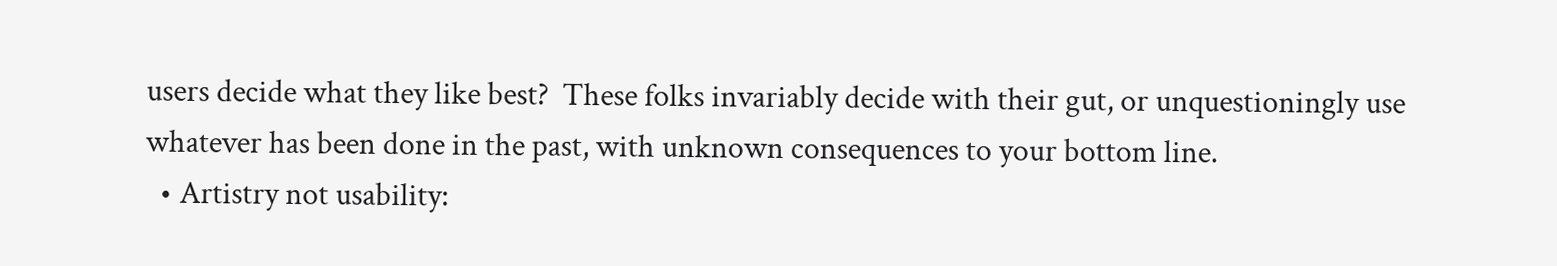users decide what they like best?  These folks invariably decide with their gut, or unquestioningly use whatever has been done in the past, with unknown consequences to your bottom line.
  • Artistry not usability: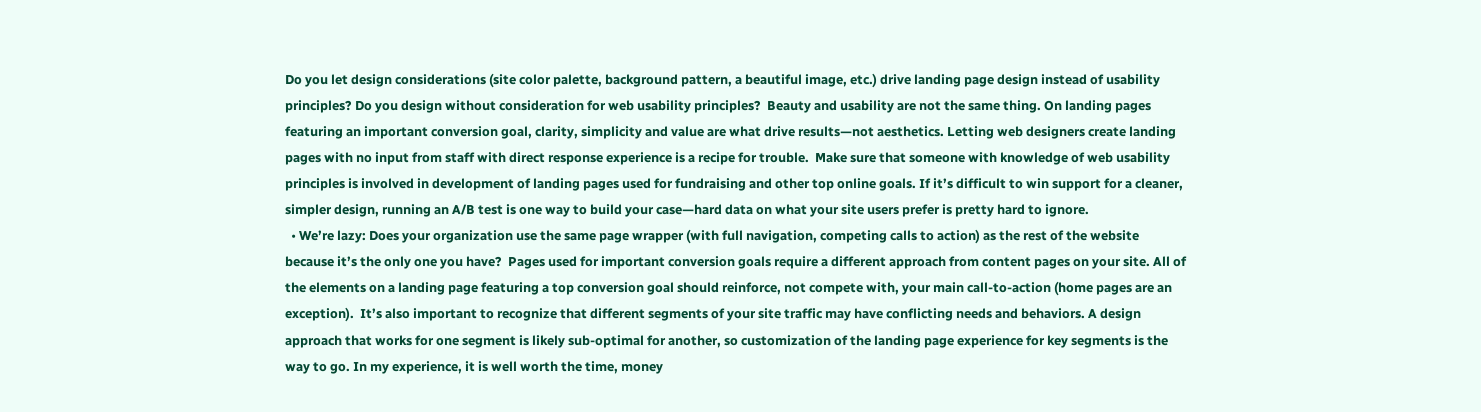Do you let design considerations (site color palette, background pattern, a beautiful image, etc.) drive landing page design instead of usability principles? Do you design without consideration for web usability principles?  Beauty and usability are not the same thing. On landing pages featuring an important conversion goal, clarity, simplicity and value are what drive results—not aesthetics. Letting web designers create landing pages with no input from staff with direct response experience is a recipe for trouble.  Make sure that someone with knowledge of web usability principles is involved in development of landing pages used for fundraising and other top online goals. If it’s difficult to win support for a cleaner, simpler design, running an A/B test is one way to build your case—hard data on what your site users prefer is pretty hard to ignore.
  • We’re lazy: Does your organization use the same page wrapper (with full navigation, competing calls to action) as the rest of the website because it’s the only one you have?  Pages used for important conversion goals require a different approach from content pages on your site. All of the elements on a landing page featuring a top conversion goal should reinforce, not compete with, your main call-to-action (home pages are an exception).  It’s also important to recognize that different segments of your site traffic may have conflicting needs and behaviors. A design approach that works for one segment is likely sub-optimal for another, so customization of the landing page experience for key segments is the way to go. In my experience, it is well worth the time, money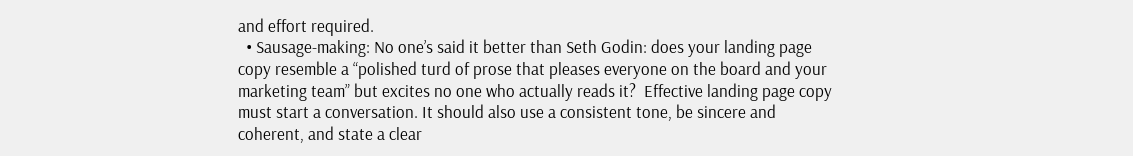and effort required.
  • Sausage-making: No one’s said it better than Seth Godin: does your landing page copy resemble a “polished turd of prose that pleases everyone on the board and your marketing team” but excites no one who actually reads it?  Effective landing page copy must start a conversation. It should also use a consistent tone, be sincere and coherent, and state a clear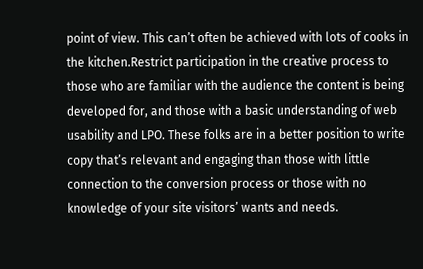point of view. This can’t often be achieved with lots of cooks in the kitchen.Restrict participation in the creative process to those who are familiar with the audience the content is being developed for, and those with a basic understanding of web usability and LPO. These folks are in a better position to write copy that’s relevant and engaging than those with little connection to the conversion process or those with no knowledge of your site visitors’ wants and needs.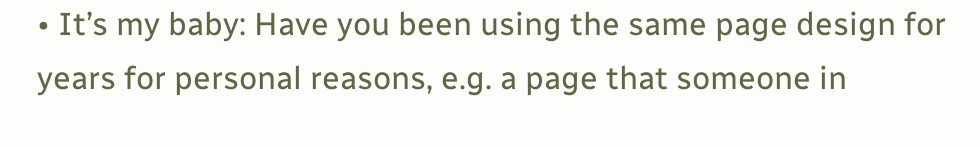• It’s my baby: Have you been using the same page design for years for personal reasons, e.g. a page that someone in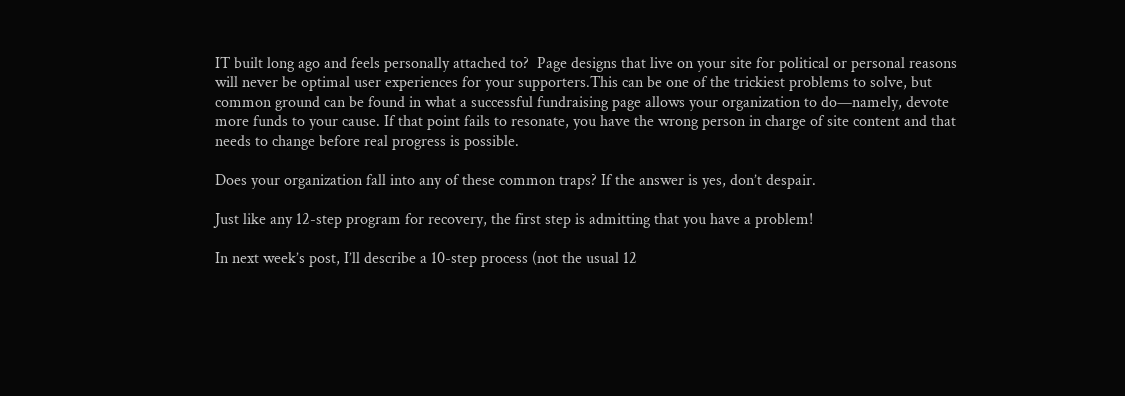IT built long ago and feels personally attached to?  Page designs that live on your site for political or personal reasons will never be optimal user experiences for your supporters.This can be one of the trickiest problems to solve, but common ground can be found in what a successful fundraising page allows your organization to do—namely, devote more funds to your cause. If that point fails to resonate, you have the wrong person in charge of site content and that needs to change before real progress is possible.

Does your organization fall into any of these common traps? If the answer is yes, don’t despair.

Just like any 12-step program for recovery, the first step is admitting that you have a problem!

In next week’s post, I’ll describe a 10-step process (not the usual 12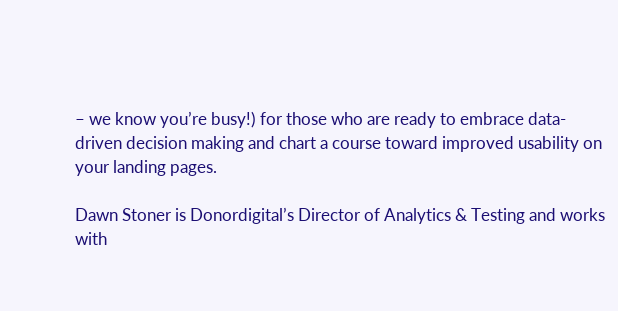– we know you’re busy!) for those who are ready to embrace data-driven decision making and chart a course toward improved usability on your landing pages.

Dawn Stoner is Donordigital’s Director of Analytics & Testing and works with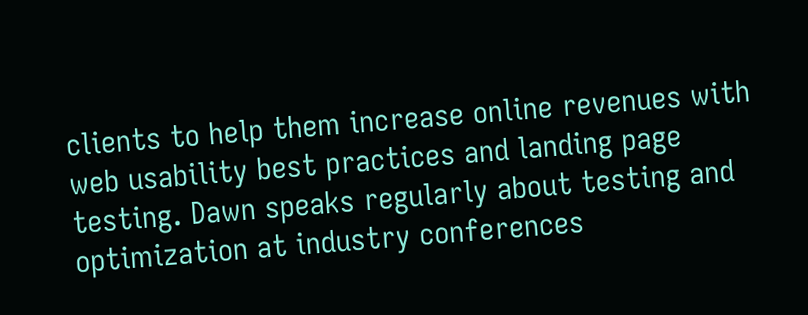clients to help them increase online revenues with web usability best practices and landing page testing. Dawn speaks regularly about testing and optimization at industry conferences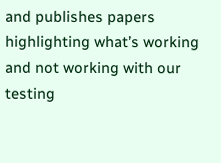and publishes papers highlighting what’s working and not working with our testing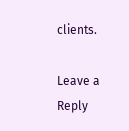clients.

Leave a Reply